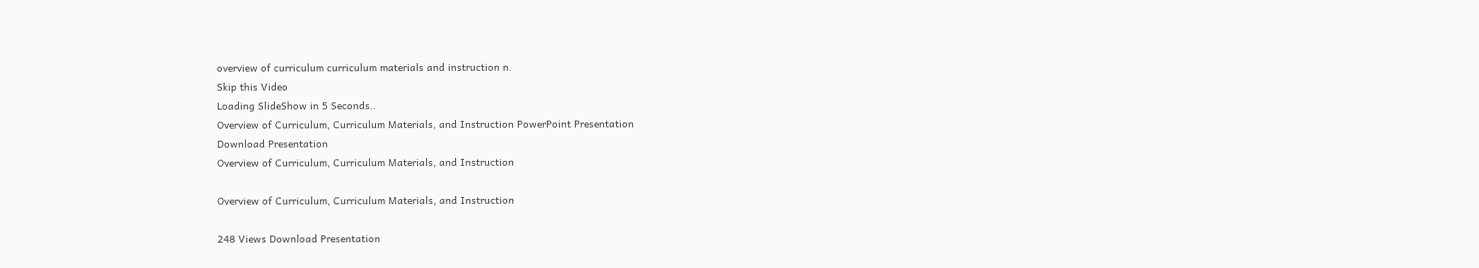overview of curriculum curriculum materials and instruction n.
Skip this Video
Loading SlideShow in 5 Seconds..
Overview of Curriculum, Curriculum Materials, and Instruction PowerPoint Presentation
Download Presentation
Overview of Curriculum, Curriculum Materials, and Instruction

Overview of Curriculum, Curriculum Materials, and Instruction

248 Views Download Presentation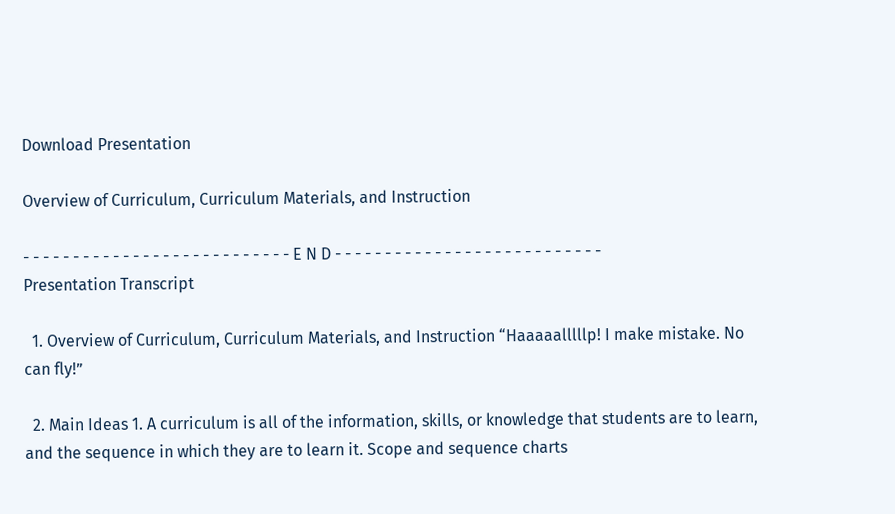Download Presentation

Overview of Curriculum, Curriculum Materials, and Instruction

- - - - - - - - - - - - - - - - - - - - - - - - - - - E N D - - - - - - - - - - - - - - - - - - - - - - - - - - -
Presentation Transcript

  1. Overview of Curriculum, Curriculum Materials, and Instruction “Haaaaalllllp! I make mistake. No can fly!”

  2. Main Ideas 1. A curriculum is all of the information, skills, or knowledge that students are to learn, and the sequence in which they are to learn it. Scope and sequence charts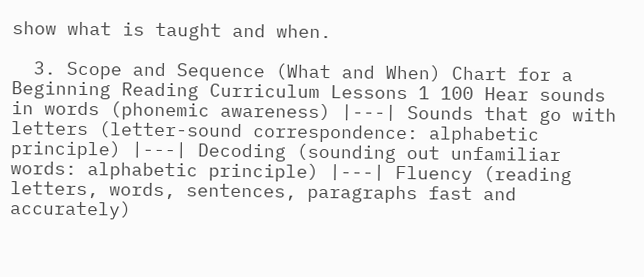show what is taught and when.

  3. Scope and Sequence (What and When) Chart for a Beginning Reading Curriculum Lessons 1 100 Hear sounds in words (phonemic awareness) |---| Sounds that go with letters (letter-sound correspondence: alphabetic principle) |---| Decoding (sounding out unfamiliar words: alphabetic principle) |---| Fluency (reading letters, words, sentences, paragraphs fast and accurately)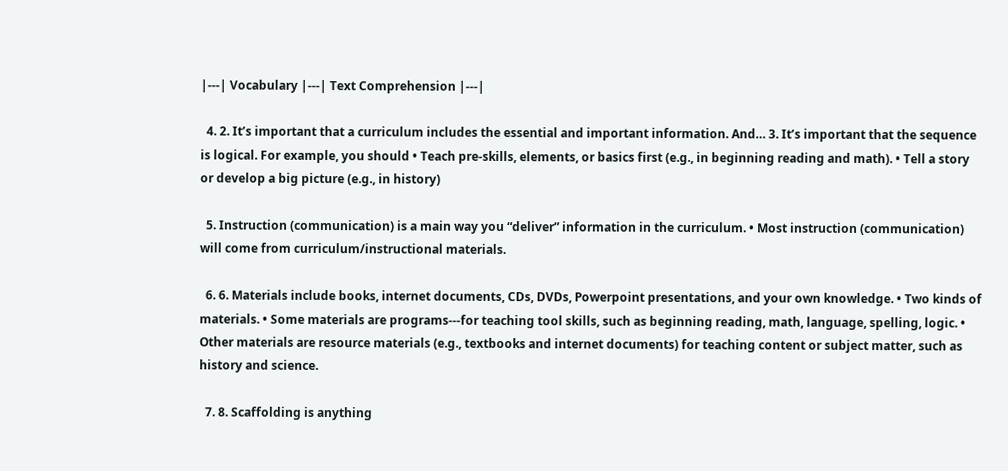|---| Vocabulary |---| Text Comprehension |---|

  4. 2. It’s important that a curriculum includes the essential and important information. And… 3. It’s important that the sequence is logical. For example, you should • Teach pre-skills, elements, or basics first (e.g., in beginning reading and math). • Tell a story or develop a big picture (e.g., in history)

  5. Instruction (communication) is a main way you “deliver” information in the curriculum. • Most instruction (communication) will come from curriculum/instructional materials.

  6. 6. Materials include books, internet documents, CDs, DVDs, Powerpoint presentations, and your own knowledge. • Two kinds of materials. • Some materials are programs---for teaching tool skills, such as beginning reading, math, language, spelling, logic. • Other materials are resource materials (e.g., textbooks and internet documents) for teaching content or subject matter, such as history and science.

  7. 8. Scaffolding is anything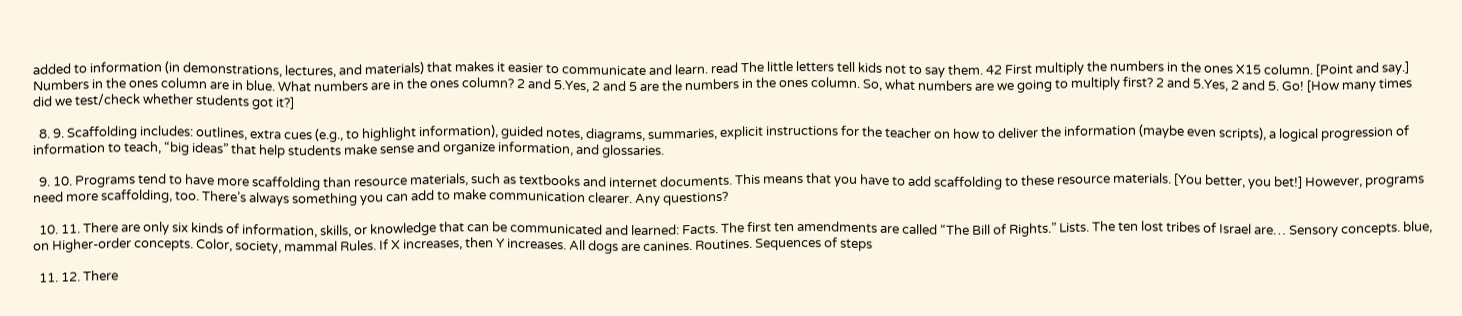added to information (in demonstrations, lectures, and materials) that makes it easier to communicate and learn. read The little letters tell kids not to say them. 42 First multiply the numbers in the ones X15 column. [Point and say.] Numbers in the ones column are in blue. What numbers are in the ones column? 2 and 5.Yes, 2 and 5 are the numbers in the ones column. So, what numbers are we going to multiply first? 2 and 5.Yes, 2 and 5. Go! [How many times did we test/check whether students got it?]

  8. 9. Scaffolding includes: outlines, extra cues (e.g., to highlight information), guided notes, diagrams, summaries, explicit instructions for the teacher on how to deliver the information (maybe even scripts), a logical progression of information to teach, “big ideas” that help students make sense and organize information, and glossaries.

  9. 10. Programs tend to have more scaffolding than resource materials, such as textbooks and internet documents. This means that you have to add scaffolding to these resource materials. [You better, you bet!] However, programs need more scaffolding, too. There’s always something you can add to make communication clearer. Any questions?

  10. 11. There are only six kinds of information, skills, or knowledge that can be communicated and learned: Facts. The first ten amendments are called “The Bill of Rights.” Lists. The ten lost tribes of Israel are… Sensory concepts. blue, on Higher-order concepts. Color, society, mammal Rules. If X increases, then Y increases. All dogs are canines. Routines. Sequences of steps

  11. 12. There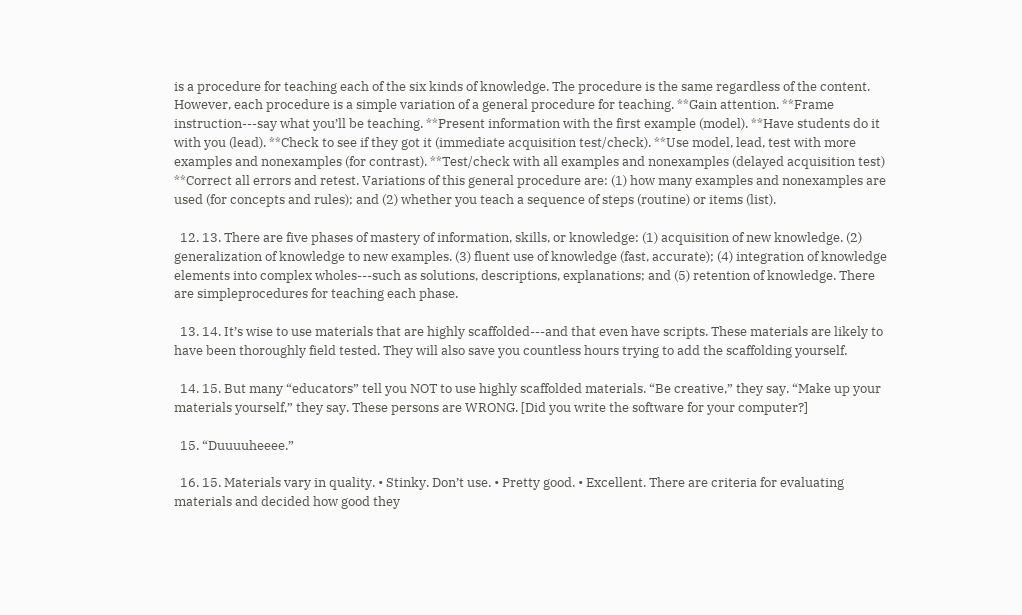is a procedure for teaching each of the six kinds of knowledge. The procedure is the same regardless of the content. However, each procedure is a simple variation of a general procedure for teaching. **Gain attention. **Frame instruction---say what you’ll be teaching. **Present information with the first example (model). **Have students do it with you (lead). **Check to see if they got it (immediate acquisition test/check). **Use model, lead, test with more examples and nonexamples (for contrast). **Test/check with all examples and nonexamples (delayed acquisition test) **Correct all errors and retest. Variations of this general procedure are: (1) how many examples and nonexamples are used (for concepts and rules); and (2) whether you teach a sequence of steps (routine) or items (list).

  12. 13. There are five phases of mastery of information, skills, or knowledge: (1) acquisition of new knowledge. (2) generalization of knowledge to new examples. (3) fluent use of knowledge (fast, accurate); (4) integration of knowledge elements into complex wholes---such as solutions, descriptions, explanations; and (5) retention of knowledge. There are simpleprocedures for teaching each phase.

  13. 14. It’s wise to use materials that are highly scaffolded---and that even have scripts. These materials are likely to have been thoroughly field tested. They will also save you countless hours trying to add the scaffolding yourself.

  14. 15. But many “educators” tell you NOT to use highly scaffolded materials. “Be creative,” they say. “Make up your materials yourself,” they say. These persons are WRONG. [Did you write the software for your computer?]

  15. “Duuuuheeee.”

  16. 15. Materials vary in quality. • Stinky. Don’t use. • Pretty good. • Excellent. There are criteria for evaluating materials and decided how good they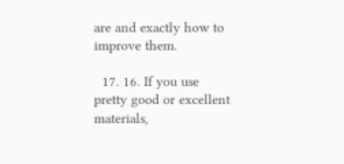are and exactly how to improve them.

  17. 16. If you use pretty good or excellent materials,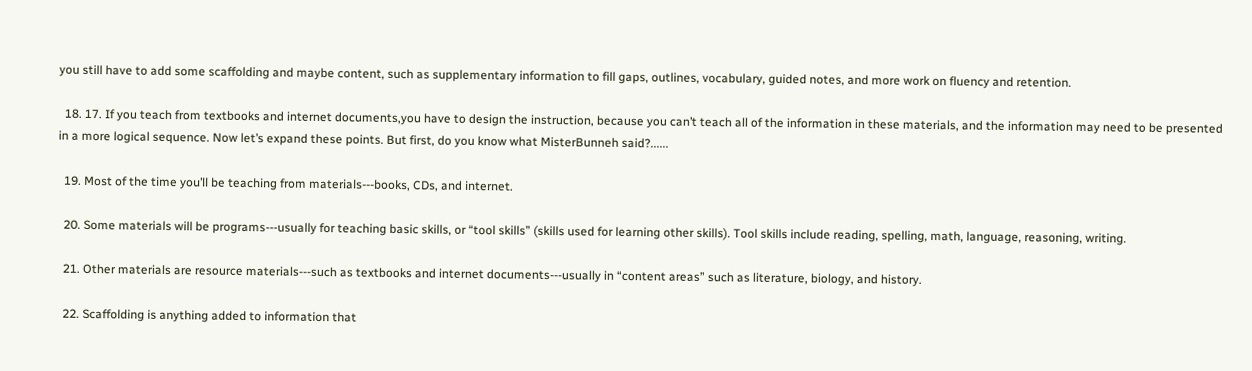you still have to add some scaffolding and maybe content, such as supplementary information to fill gaps, outlines, vocabulary, guided notes, and more work on fluency and retention.

  18. 17. If you teach from textbooks and internet documents,you have to design the instruction, because you can’t teach all of the information in these materials, and the information may need to be presented in a more logical sequence. Now let’s expand these points. But first, do you know what MisterBunneh said?......

  19. Most of the time you’ll be teaching from materials---books, CDs, and internet.

  20. Some materials will be programs---usually for teaching basic skills, or “tool skills” (skills used for learning other skills). Tool skills include reading, spelling, math, language, reasoning, writing.

  21. Other materials are resource materials---such as textbooks and internet documents---usually in “content areas” such as literature, biology, and history.

  22. Scaffolding is anything added to information that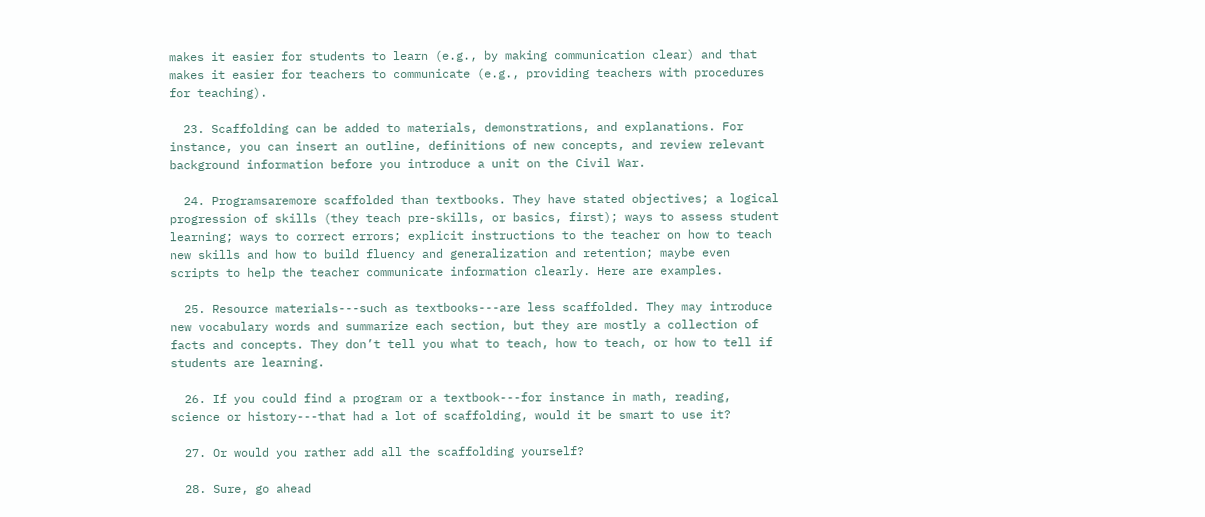makes it easier for students to learn (e.g., by making communication clear) and that makes it easier for teachers to communicate (e.g., providing teachers with procedures for teaching).

  23. Scaffolding can be added to materials, demonstrations, and explanations. For instance, you can insert an outline, definitions of new concepts, and review relevant background information before you introduce a unit on the Civil War.

  24. Programsaremore scaffolded than textbooks. They have stated objectives; a logical progression of skills (they teach pre-skills, or basics, first); ways to assess student learning; ways to correct errors; explicit instructions to the teacher on how to teach new skills and how to build fluency and generalization and retention; maybe even scripts to help the teacher communicate information clearly. Here are examples.

  25. Resource materials---such as textbooks---are less scaffolded. They may introduce new vocabulary words and summarize each section, but they are mostly a collection of facts and concepts. They don’t tell you what to teach, how to teach, or how to tell if students are learning.

  26. If you could find a program or a textbook---for instance in math, reading, science or history---that had a lot of scaffolding, would it be smart to use it?

  27. Or would you rather add all the scaffolding yourself?

  28. Sure, go ahead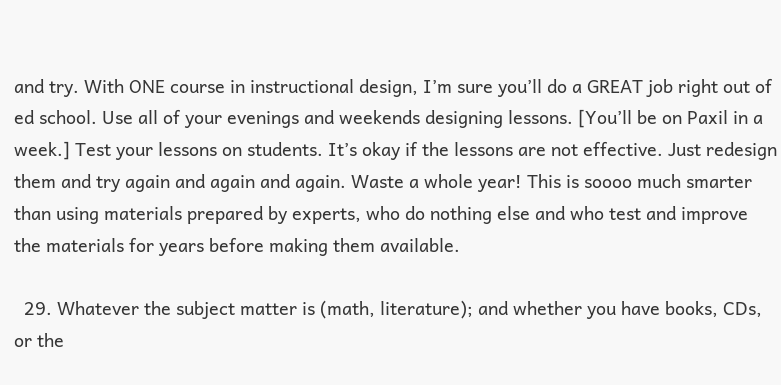and try. With ONE course in instructional design, I’m sure you’ll do a GREAT job right out of ed school. Use all of your evenings and weekends designing lessons. [You’ll be on Paxil in a week.] Test your lessons on students. It’s okay if the lessons are not effective. Just redesign them and try again and again and again. Waste a whole year! This is soooo much smarter than using materials prepared by experts, who do nothing else and who test and improve the materials for years before making them available.

  29. Whatever the subject matter is (math, literature); and whether you have books, CDs, or the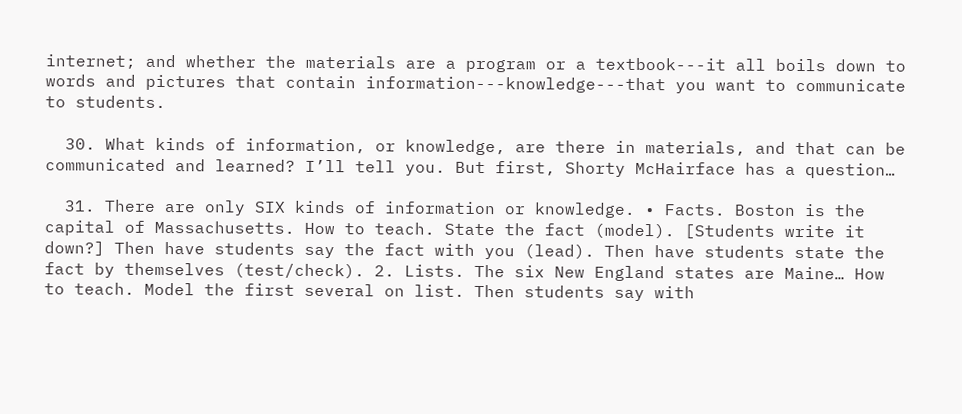internet; and whether the materials are a program or a textbook---it all boils down to words and pictures that contain information---knowledge---that you want to communicate to students.

  30. What kinds of information, or knowledge, are there in materials, and that can be communicated and learned? I’ll tell you. But first, Shorty McHairface has a question…

  31. There are only SIX kinds of information or knowledge. • Facts. Boston is the capital of Massachusetts. How to teach. State the fact (model). [Students write it down?] Then have students say the fact with you (lead). Then have students state the fact by themselves (test/check). 2. Lists. The six New England states are Maine… How to teach. Model the first several on list. Then students say with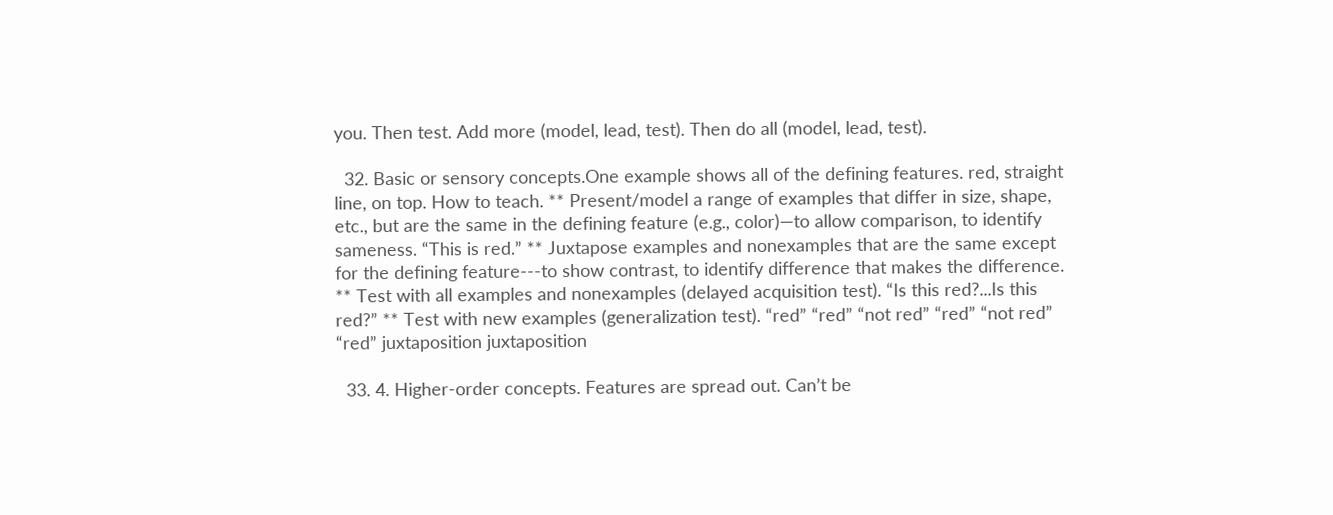you. Then test. Add more (model, lead, test). Then do all (model, lead, test).

  32. Basic or sensory concepts.One example shows all of the defining features. red, straight line, on top. How to teach. ** Present/model a range of examples that differ in size, shape, etc., but are the same in the defining feature (e.g., color)—to allow comparison, to identify sameness. “This is red.” ** Juxtapose examples and nonexamples that are the same except for the defining feature---to show contrast, to identify difference that makes the difference. ** Test with all examples and nonexamples (delayed acquisition test). “Is this red?...Is this red?” ** Test with new examples (generalization test). “red” “red” “not red” “red” “not red” “red” juxtaposition juxtaposition

  33. 4. Higher-order concepts. Features are spread out. Can’t be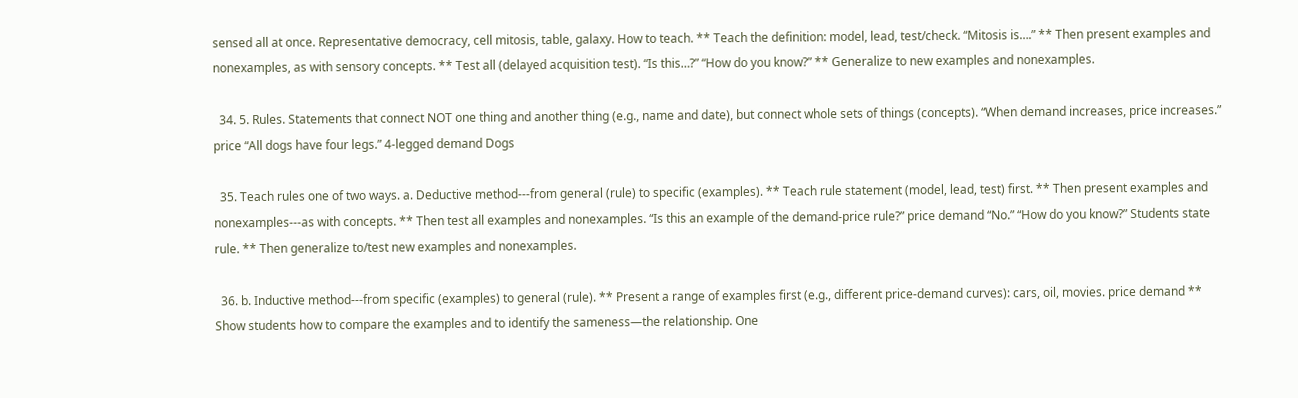sensed all at once. Representative democracy, cell mitosis, table, galaxy. How to teach. ** Teach the definition: model, lead, test/check. “Mitosis is….” ** Then present examples and nonexamples, as with sensory concepts. ** Test all (delayed acquisition test). “Is this…?” “How do you know?” ** Generalize to new examples and nonexamples.

  34. 5. Rules. Statements that connect NOT one thing and another thing (e.g., name and date), but connect whole sets of things (concepts). “When demand increases, price increases.” price “All dogs have four legs.” 4-legged demand Dogs

  35. Teach rules one of two ways. a. Deductive method---from general (rule) to specific (examples). ** Teach rule statement (model, lead, test) first. ** Then present examples and nonexamples---as with concepts. ** Then test all examples and nonexamples. “Is this an example of the demand-price rule?” price demand “No.” “How do you know?” Students state rule. ** Then generalize to/test new examples and nonexamples.

  36. b. Inductive method---from specific (examples) to general (rule). ** Present a range of examples first (e.g., different price-demand curves): cars, oil, movies. price demand ** Show students how to compare the examples and to identify the sameness—the relationship. One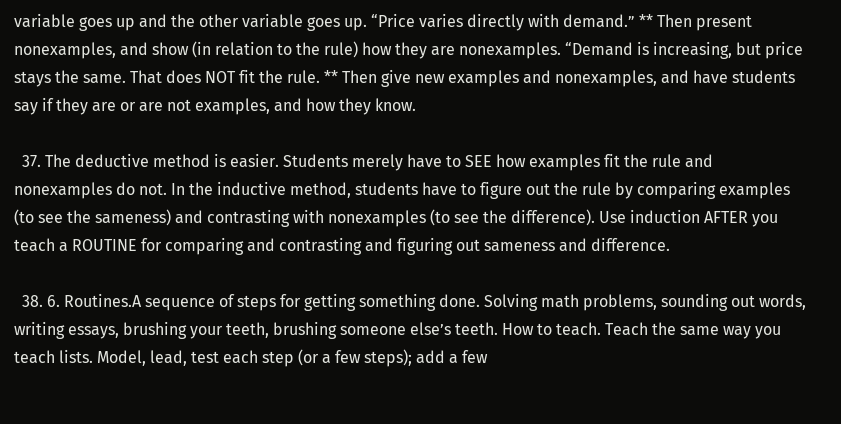variable goes up and the other variable goes up. “Price varies directly with demand.” ** Then present nonexamples, and show (in relation to the rule) how they are nonexamples. “Demand is increasing, but price stays the same. That does NOT fit the rule. ** Then give new examples and nonexamples, and have students say if they are or are not examples, and how they know.

  37. The deductive method is easier. Students merely have to SEE how examples fit the rule and nonexamples do not. In the inductive method, students have to figure out the rule by comparing examples (to see the sameness) and contrasting with nonexamples (to see the difference). Use induction AFTER you teach a ROUTINE for comparing and contrasting and figuring out sameness and difference.

  38. 6. Routines.A sequence of steps for getting something done. Solving math problems, sounding out words, writing essays, brushing your teeth, brushing someone else’s teeth. How to teach. Teach the same way you teach lists. Model, lead, test each step (or a few steps); add a few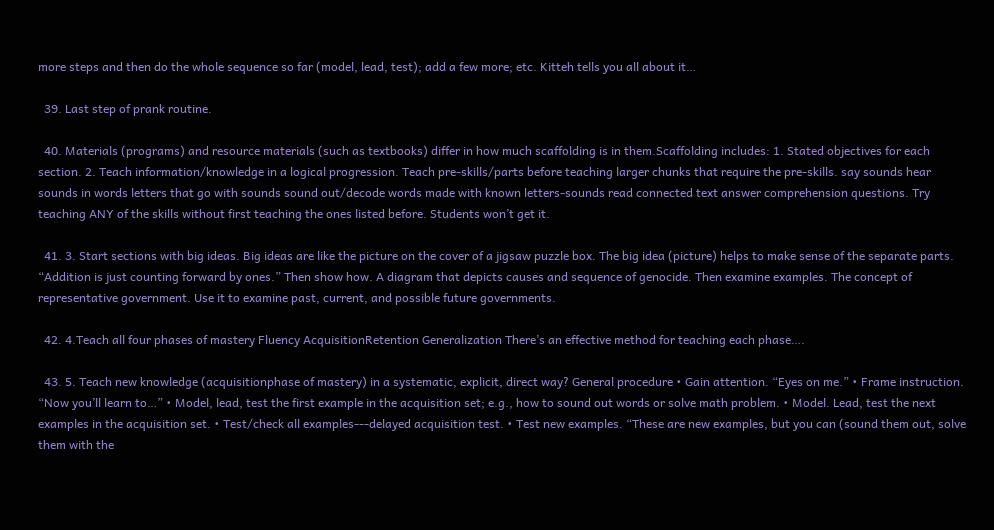more steps and then do the whole sequence so far (model, lead, test); add a few more; etc. Kitteh tells you all about it…

  39. Last step of prank routine.

  40. Materials (programs) and resource materials (such as textbooks) differ in how much scaffolding is in them.Scaffolding includes: 1. Stated objectives for each section. 2. Teach information/knowledge in a logical progression. Teach pre-skills/parts before teaching larger chunks that require the pre-skills. say sounds hear sounds in words letters that go with sounds sound out/decode words made with known letters-sounds read connected text answer comprehension questions. Try teaching ANY of the skills without first teaching the ones listed before. Students won’t get it.

  41. 3. Start sections with big ideas. Big ideas are like the picture on the cover of a jigsaw puzzle box. The big idea (picture) helps to make sense of the separate parts. “Addition is just counting forward by ones.” Then show how. A diagram that depicts causes and sequence of genocide. Then examine examples. The concept of representative government. Use it to examine past, current, and possible future governments.

  42. 4.Teach all four phases of mastery Fluency AcquisitionRetention Generalization There’s an effective method for teaching each phase….

  43. 5. Teach new knowledge (acquisitionphase of mastery) in a systematic, explicit, direct way? General procedure • Gain attention. “Eyes on me.” • Frame instruction. “Now you’ll learn to…” • Model, lead, test the first example in the acquisition set; e.g., how to sound out words or solve math problem. • Model. Lead, test the next examples in the acquisition set. • Test/check all examples---delayed acquisition test. • Test new examples. “These are new examples, but you can (sound them out, solve them with the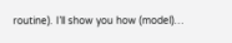routine). I’ll show you how (model)…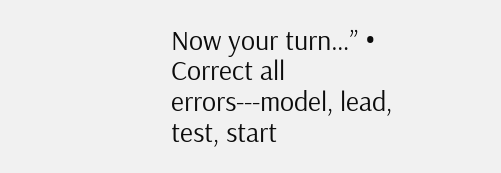Now your turn…” • Correct all errors---model, lead, test, start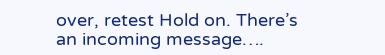over, retest Hold on. There’s an incoming message….